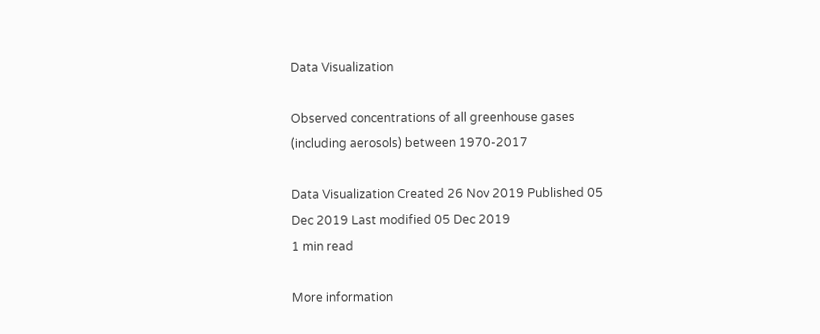Data Visualization

Observed concentrations of all greenhouse gases (including aerosols) between 1970-2017

Data Visualization Created 26 Nov 2019 Published 05 Dec 2019 Last modified 05 Dec 2019
1 min read

More information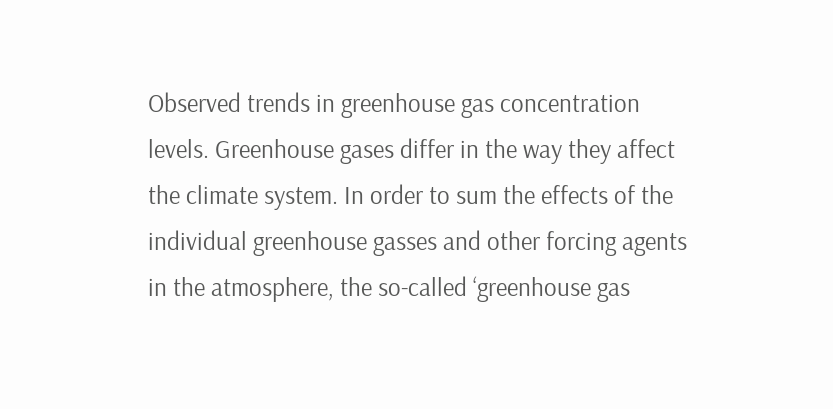Observed trends in greenhouse gas concentration levels. Greenhouse gases differ in the way they affect the climate system. In order to sum the effects of the individual greenhouse gasses and other forcing agents in the atmosphere, the so-called ‘greenhouse gas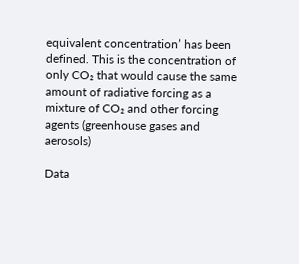equivalent concentration’ has been defined. This is the concentration of only CO₂ that would cause the same amount of radiative forcing as a mixture of CO₂ and other forcing agents (greenhouse gases and aerosols)

Data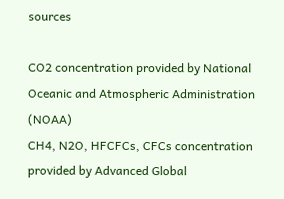sources

CO2 concentration provided by National Oceanic and Atmospheric Administration (NOAA)
CH4, N2O, HFCFCs, CFCs concentration provided by Advanced Global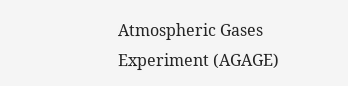Atmospheric Gases Experiment (AGAGE)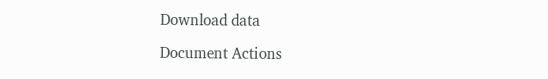Download data

Document Actions